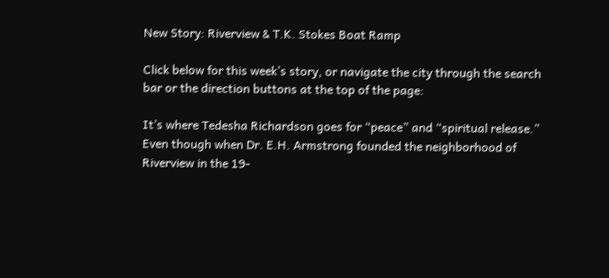New Story: Riverview & T.K. Stokes Boat Ramp

Click below for this week’s story, or navigate the city through the search bar or the direction buttons at the top of the page:

It’s where Tedesha Richardson goes for “peace” and “spiritual release.” Even though when Dr. E.H. Armstrong founded the neighborhood of Riverview in the 19-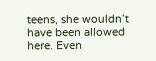teens, she wouldn’t have been allowed here. Even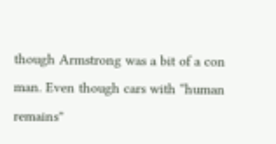though Armstrong was a bit of a con man. Even though cars with “human remains”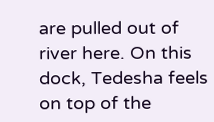are pulled out of river here. On this dock, Tedesha feels on top of the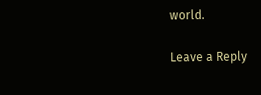world.

Leave a Reply